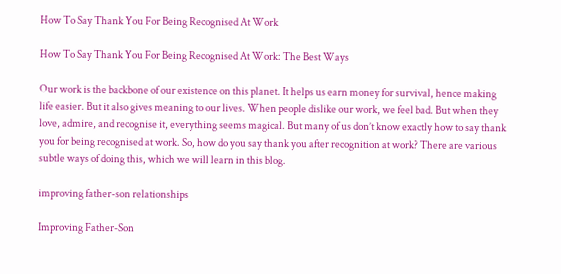How To Say Thank You For Being Recognised At Work

How To Say Thank You For Being Recognised At Work: The Best Ways

Our work is the backbone of our existence on this planet. It helps us earn money for survival, hence making life easier. But it also gives meaning to our lives. When people dislike our work, we feel bad. But when they love, admire, and recognise it, everything seems magical. But many of us don’t know exactly how to say thank you for being recognised at work. So, how do you say thank you after recognition at work? There are various subtle ways of doing this, which we will learn in this blog.

improving father-son relationships

Improving Father-Son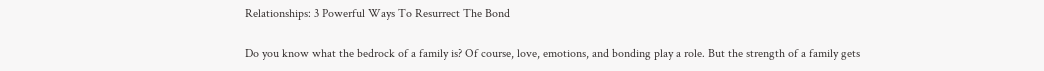Relationships: 3 Powerful Ways To Resurrect The Bond

Do you know what the bedrock of a family is? Of course, love, emotions, and bonding play a role. But the strength of a family gets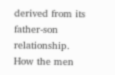derived from its father-son relationship. How the men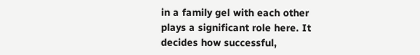in a family gel with each other plays a significant role here. It decides how successful,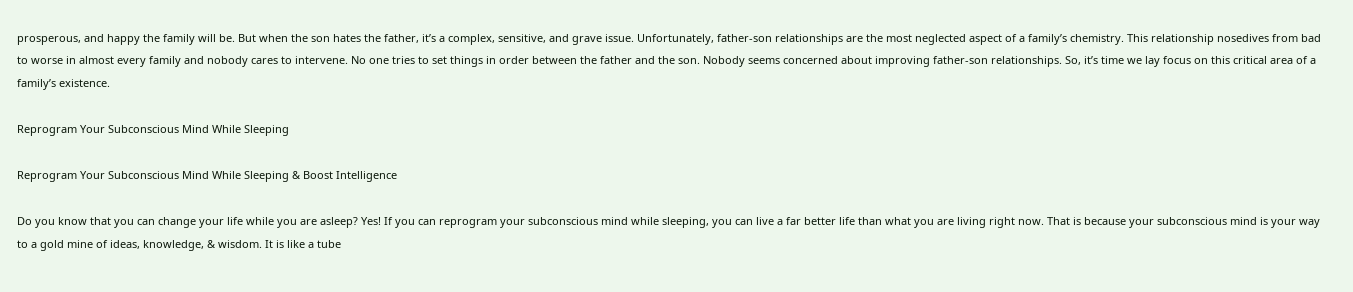prosperous, and happy the family will be. But when the son hates the father, it’s a complex, sensitive, and grave issue. Unfortunately, father-son relationships are the most neglected aspect of a family’s chemistry. This relationship nosedives from bad to worse in almost every family and nobody cares to intervene. No one tries to set things in order between the father and the son. Nobody seems concerned about improving father-son relationships. So, it’s time we lay focus on this critical area of a family’s existence.

Reprogram Your Subconscious Mind While Sleeping

Reprogram Your Subconscious Mind While Sleeping & Boost Intelligence

Do you know that you can change your life while you are asleep? Yes! If you can reprogram your subconscious mind while sleeping, you can live a far better life than what you are living right now. That is because your subconscious mind is your way to a gold mine of ideas, knowledge, & wisdom. It is like a tube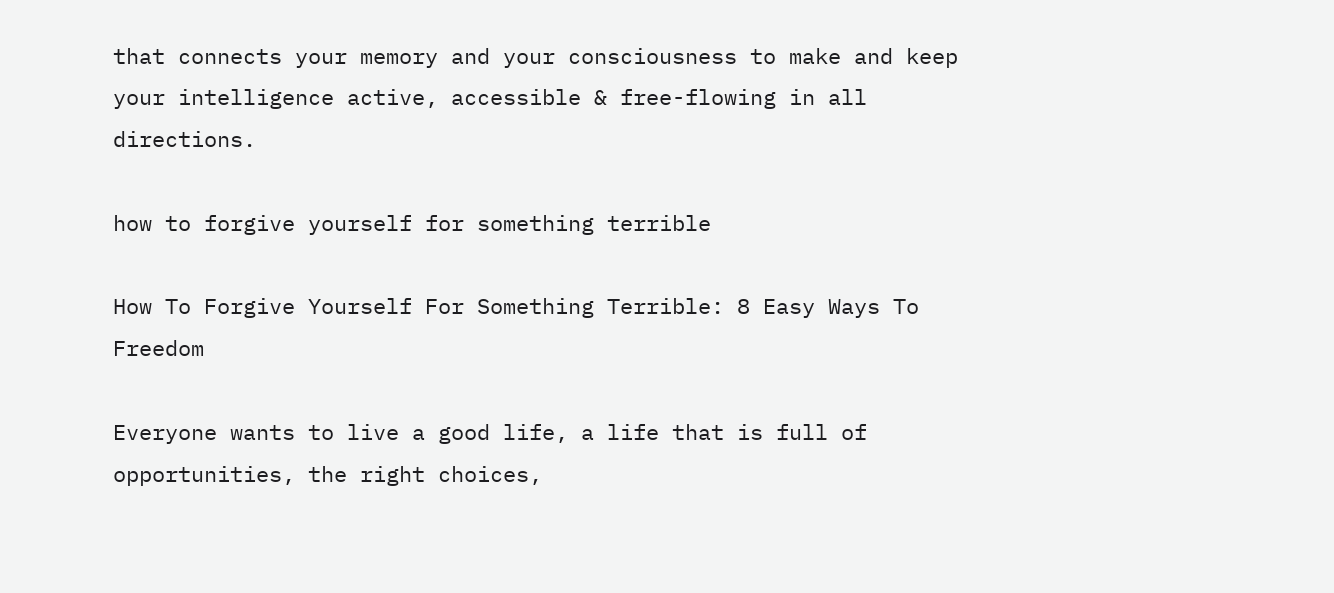that connects your memory and your consciousness to make and keep your intelligence active, accessible & free-flowing in all directions.

how to forgive yourself for something terrible

How To Forgive Yourself For Something Terrible: 8 Easy Ways To Freedom

Everyone wants to live a good life, a life that is full of opportunities, the right choices,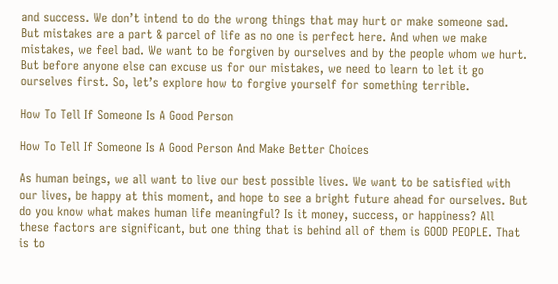and success. We don’t intend to do the wrong things that may hurt or make someone sad. But mistakes are a part & parcel of life as no one is perfect here. And when we make mistakes, we feel bad. We want to be forgiven by ourselves and by the people whom we hurt. But before anyone else can excuse us for our mistakes, we need to learn to let it go ourselves first. So, let’s explore how to forgive yourself for something terrible.

How To Tell If Someone Is A Good Person

How To Tell If Someone Is A Good Person And Make Better Choices

As human beings, we all want to live our best possible lives. We want to be satisfied with our lives, be happy at this moment, and hope to see a bright future ahead for ourselves. But do you know what makes human life meaningful? Is it money, success, or happiness? All these factors are significant, but one thing that is behind all of them is GOOD PEOPLE. That is to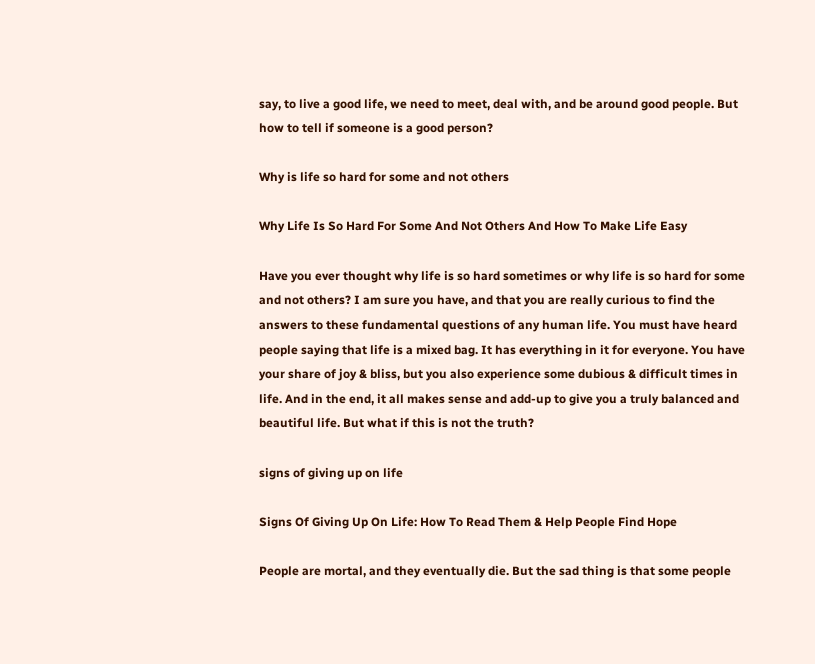say, to live a good life, we need to meet, deal with, and be around good people. But how to tell if someone is a good person?

Why is life so hard for some and not others

Why Life Is So Hard For Some And Not Others And How To Make Life Easy

Have you ever thought why life is so hard sometimes or why life is so hard for some and not others? I am sure you have, and that you are really curious to find the answers to these fundamental questions of any human life. You must have heard people saying that life is a mixed bag. It has everything in it for everyone. You have your share of joy & bliss, but you also experience some dubious & difficult times in life. And in the end, it all makes sense and add-up to give you a truly balanced and beautiful life. But what if this is not the truth?

signs of giving up on life

Signs Of Giving Up On Life: How To Read Them & Help People Find Hope

People are mortal, and they eventually die. But the sad thing is that some people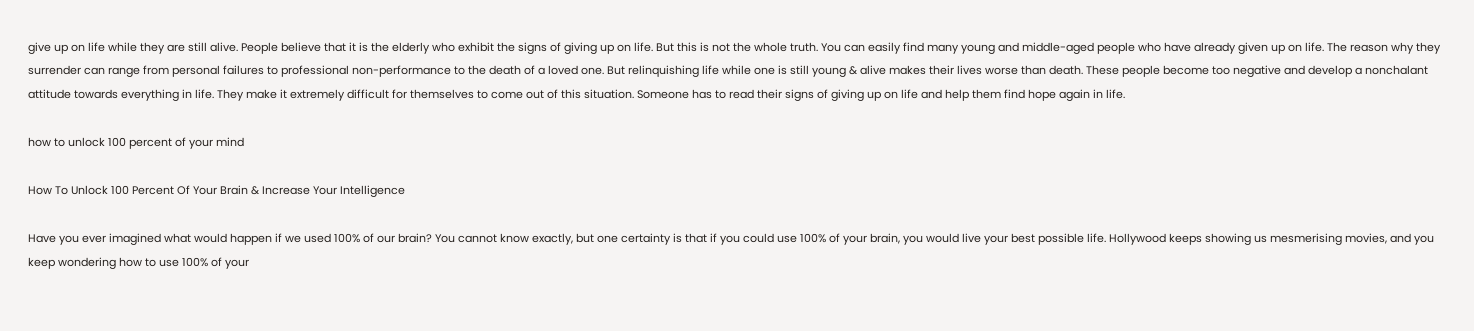give up on life while they are still alive. People believe that it is the elderly who exhibit the signs of giving up on life. But this is not the whole truth. You can easily find many young and middle-aged people who have already given up on life. The reason why they surrender can range from personal failures to professional non-performance to the death of a loved one. But relinquishing life while one is still young & alive makes their lives worse than death. These people become too negative and develop a nonchalant attitude towards everything in life. They make it extremely difficult for themselves to come out of this situation. Someone has to read their signs of giving up on life and help them find hope again in life.

how to unlock 100 percent of your mind

How To Unlock 100 Percent Of Your Brain & Increase Your Intelligence

Have you ever imagined what would happen if we used 100% of our brain? You cannot know exactly, but one certainty is that if you could use 100% of your brain, you would live your best possible life. Hollywood keeps showing us mesmerising movies, and you keep wondering how to use 100% of your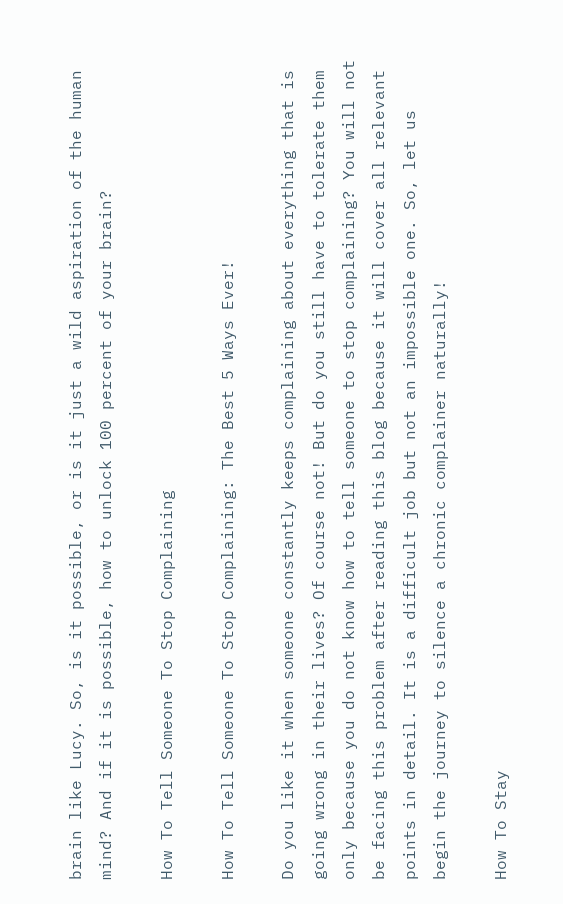brain like Lucy. So, is it possible, or is it just a wild aspiration of the human mind? And if it is possible, how to unlock 100 percent of your brain?

How To Tell Someone To Stop Complaining

How To Tell Someone To Stop Complaining: The Best 5 Ways Ever!

Do you like it when someone constantly keeps complaining about everything that is going wrong in their lives? Of course not! But do you still have to tolerate them only because you do not know how to tell someone to stop complaining? You will not be facing this problem after reading this blog because it will cover all relevant points in detail. It is a difficult job but not an impossible one. So, let us begin the journey to silence a chronic complainer naturally!

How To Stay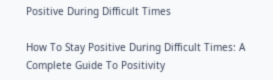Positive During Difficult Times

How To Stay Positive During Difficult Times: A Complete Guide To Positivity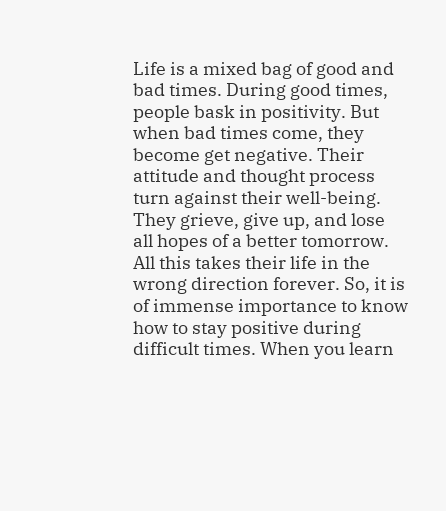Life is a mixed bag of good and bad times. During good times, people bask in positivity. But when bad times come, they become get negative. Their attitude and thought process turn against their well-being. They grieve, give up, and lose all hopes of a better tomorrow. All this takes their life in the wrong direction forever. So, it is of immense importance to know how to stay positive during difficult times. When you learn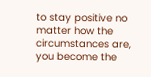to stay positive no matter how the circumstances are, you become the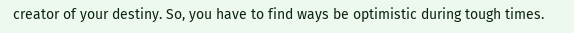creator of your destiny. So, you have to find ways be optimistic during tough times.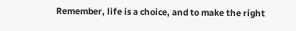Remember, life is a choice, and to make the right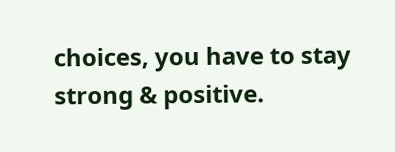choices, you have to stay strong & positive.